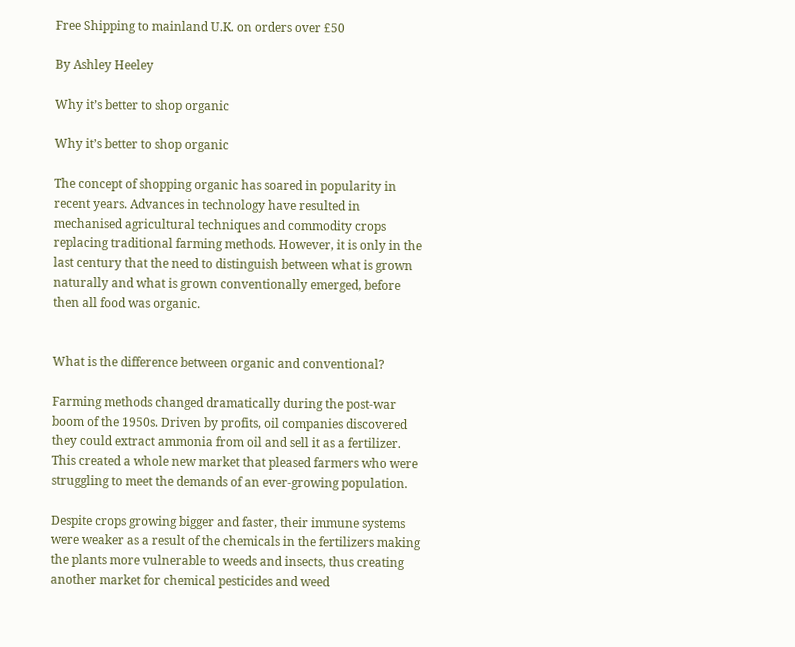Free Shipping to mainland U.K. on orders over £50

By Ashley Heeley

Why it’s better to shop organic

Why it’s better to shop organic

The concept of shopping organic has soared in popularity in recent years. Advances in technology have resulted in mechanised agricultural techniques and commodity crops replacing traditional farming methods. However, it is only in the last century that the need to distinguish between what is grown naturally and what is grown conventionally emerged, before then all food was organic.


What is the difference between organic and conventional?

Farming methods changed dramatically during the post-war boom of the 1950s. Driven by profits, oil companies discovered they could extract ammonia from oil and sell it as a fertilizer. This created a whole new market that pleased farmers who were struggling to meet the demands of an ever-growing population.

Despite crops growing bigger and faster, their immune systems were weaker as a result of the chemicals in the fertilizers making the plants more vulnerable to weeds and insects, thus creating another market for chemical pesticides and weed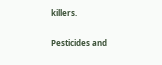killers.

Pesticides and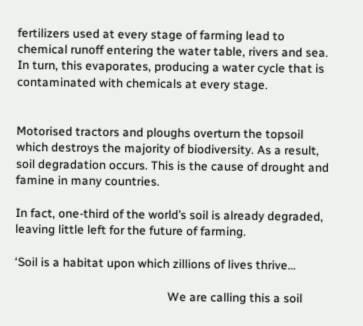fertilizers used at every stage of farming lead to chemical runoff entering the water table, rivers and sea. In turn, this evaporates, producing a water cycle that is contaminated with chemicals at every stage.


Motorised tractors and ploughs overturn the topsoil which destroys the majority of biodiversity. As a result, soil degradation occurs. This is the cause of drought and famine in many countries.

In fact, one-third of the world’s soil is already degraded, leaving little left for the future of farming.

‘Soil is a habitat upon which zillions of lives thrive…

                                                   We are calling this a soil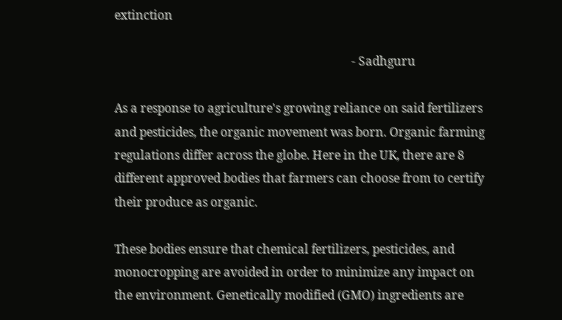extinction

                                                                               - Sadhguru

As a response to agriculture's growing reliance on said fertilizers and pesticides, the organic movement was born. Organic farming regulations differ across the globe. Here in the UK, there are 8 different approved bodies that farmers can choose from to certify their produce as organic.

These bodies ensure that chemical fertilizers, pesticides, and monocropping are avoided in order to minimize any impact on the environment. Genetically modified (GMO) ingredients are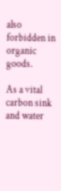also forbidden in organic goods.

As a vital carbon sink and water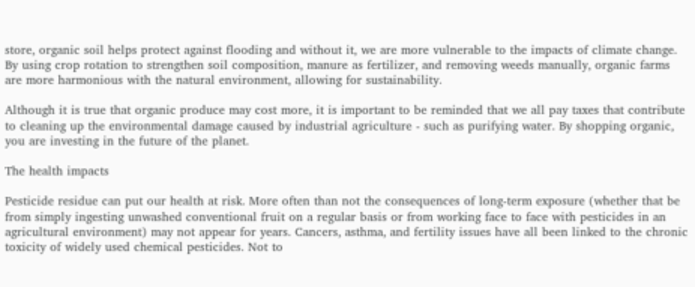store, organic soil helps protect against flooding and without it, we are more vulnerable to the impacts of climate change. By using crop rotation to strengthen soil composition, manure as fertilizer, and removing weeds manually, organic farms are more harmonious with the natural environment, allowing for sustainability.

Although it is true that organic produce may cost more, it is important to be reminded that we all pay taxes that contribute to cleaning up the environmental damage caused by industrial agriculture - such as purifying water. By shopping organic, you are investing in the future of the planet.

The health impacts

Pesticide residue can put our health at risk. More often than not the consequences of long-term exposure (whether that be from simply ingesting unwashed conventional fruit on a regular basis or from working face to face with pesticides in an agricultural environment) may not appear for years. Cancers, asthma, and fertility issues have all been linked to the chronic toxicity of widely used chemical pesticides. Not to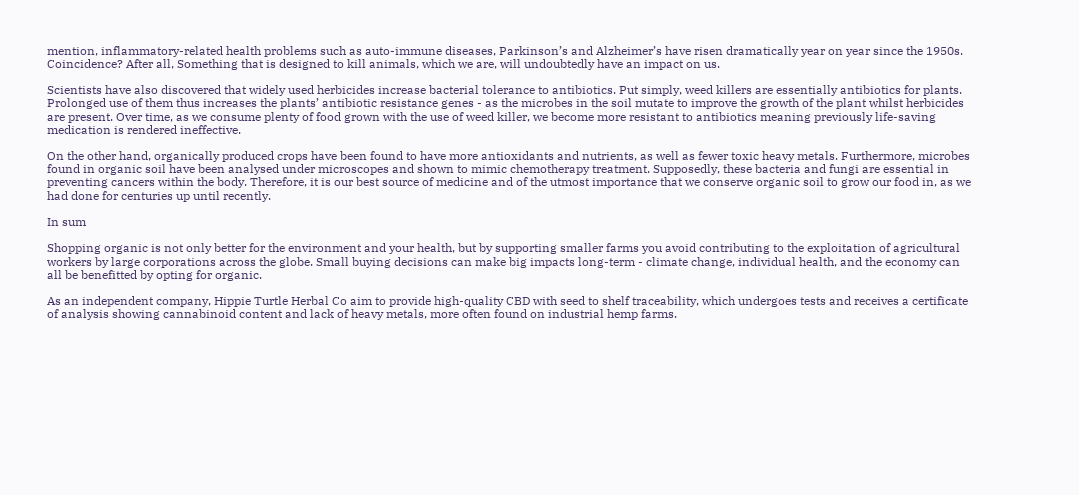mention, inflammatory-related health problems such as auto-immune diseases, Parkinson’s and Alzheimer’s have risen dramatically year on year since the 1950s. Coincidence? After all, Something that is designed to kill animals, which we are, will undoubtedly have an impact on us.

Scientists have also discovered that widely used herbicides increase bacterial tolerance to antibiotics. Put simply, weed killers are essentially antibiotics for plants. Prolonged use of them thus increases the plants’ antibiotic resistance genes - as the microbes in the soil mutate to improve the growth of the plant whilst herbicides are present. Over time, as we consume plenty of food grown with the use of weed killer, we become more resistant to antibiotics meaning previously life-saving medication is rendered ineffective.

On the other hand, organically produced crops have been found to have more antioxidants and nutrients, as well as fewer toxic heavy metals. Furthermore, microbes found in organic soil have been analysed under microscopes and shown to mimic chemotherapy treatment. Supposedly, these bacteria and fungi are essential in preventing cancers within the body. Therefore, it is our best source of medicine and of the utmost importance that we conserve organic soil to grow our food in, as we had done for centuries up until recently.

In sum

Shopping organic is not only better for the environment and your health, but by supporting smaller farms you avoid contributing to the exploitation of agricultural workers by large corporations across the globe. Small buying decisions can make big impacts long-term - climate change, individual health, and the economy can all be benefitted by opting for organic.

As an independent company, Hippie Turtle Herbal Co aim to provide high-quality CBD with seed to shelf traceability, which undergoes tests and receives a certificate of analysis showing cannabinoid content and lack of heavy metals, more often found on industrial hemp farms.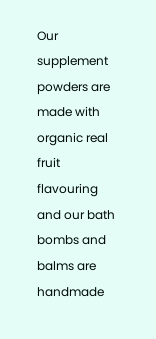Our supplement powders are made with organic real fruit flavouring and our bath bombs and balms are handmade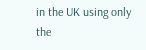in the UK using only the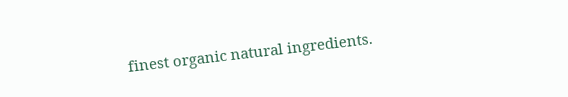finest organic natural ingredients.